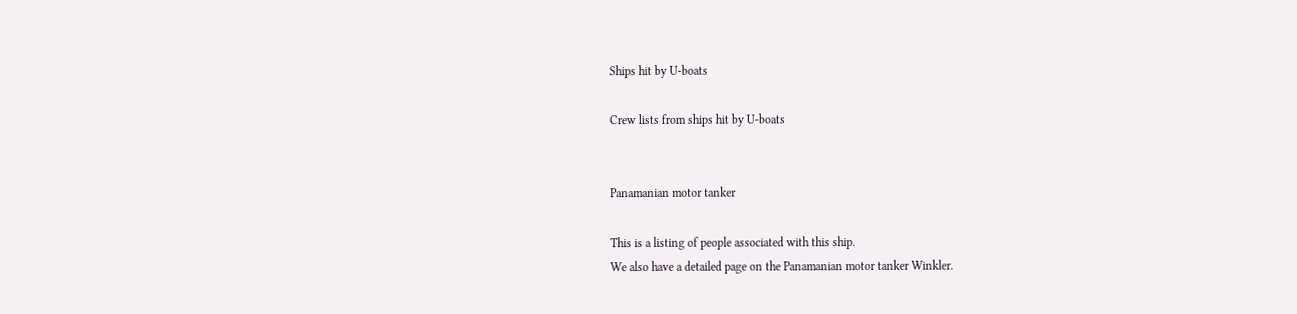Ships hit by U-boats

Crew lists from ships hit by U-boats


Panamanian motor tanker

This is a listing of people associated with this ship.
We also have a detailed page on the Panamanian motor tanker Winkler.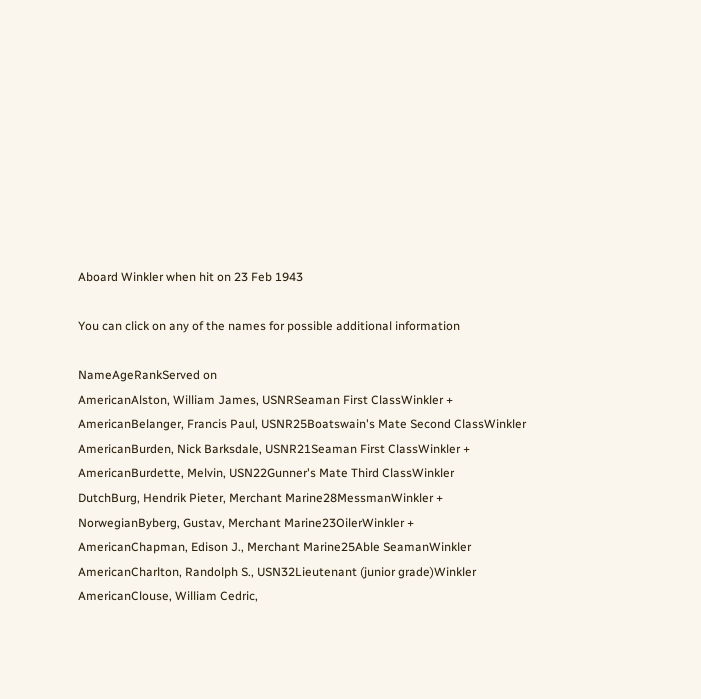Aboard Winkler when hit on 23 Feb 1943

You can click on any of the names for possible additional information

NameAgeRankServed on
AmericanAlston, William James, USNRSeaman First ClassWinkler +
AmericanBelanger, Francis Paul, USNR25Boatswain's Mate Second ClassWinkler
AmericanBurden, Nick Barksdale, USNR21Seaman First ClassWinkler +
AmericanBurdette, Melvin, USN22Gunner's Mate Third ClassWinkler
DutchBurg, Hendrik Pieter, Merchant Marine28MessmanWinkler +
NorwegianByberg, Gustav, Merchant Marine23OilerWinkler +
AmericanChapman, Edison J., Merchant Marine25Able SeamanWinkler
AmericanCharlton, Randolph S., USN32Lieutenant (junior grade)Winkler
AmericanClouse, William Cedric,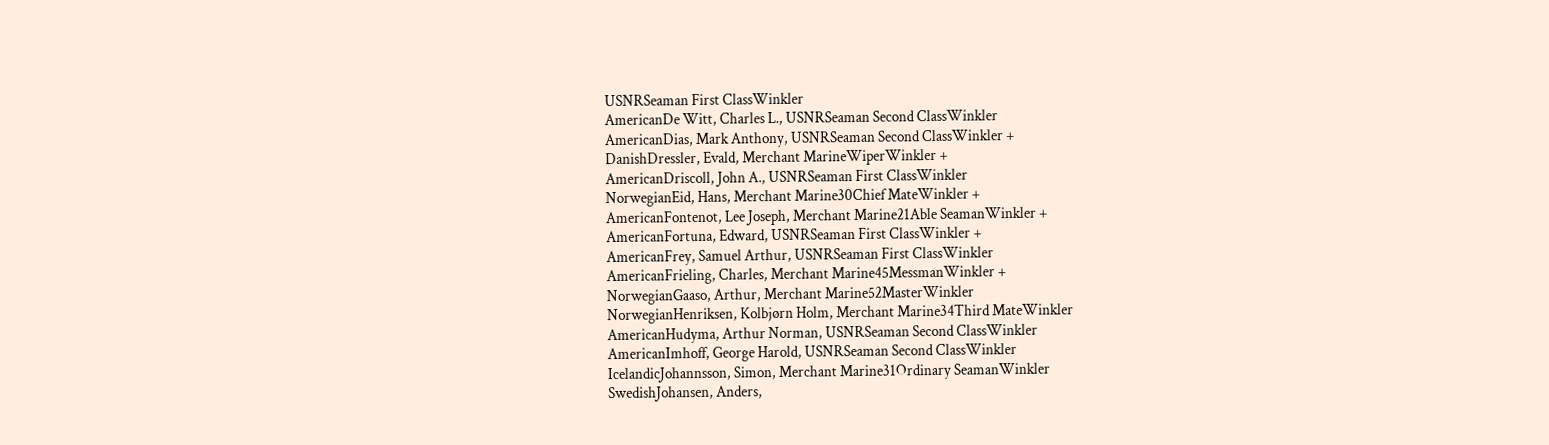USNRSeaman First ClassWinkler
AmericanDe Witt, Charles L., USNRSeaman Second ClassWinkler
AmericanDias, Mark Anthony, USNRSeaman Second ClassWinkler +
DanishDressler, Evald, Merchant MarineWiperWinkler +
AmericanDriscoll, John A., USNRSeaman First ClassWinkler
NorwegianEid, Hans, Merchant Marine30Chief MateWinkler +
AmericanFontenot, Lee Joseph, Merchant Marine21Able SeamanWinkler +
AmericanFortuna, Edward, USNRSeaman First ClassWinkler +
AmericanFrey, Samuel Arthur, USNRSeaman First ClassWinkler
AmericanFrieling, Charles, Merchant Marine45MessmanWinkler +
NorwegianGaaso, Arthur, Merchant Marine52MasterWinkler
NorwegianHenriksen, Kolbjørn Holm, Merchant Marine34Third MateWinkler
AmericanHudyma, Arthur Norman, USNRSeaman Second ClassWinkler
AmericanImhoff, George Harold, USNRSeaman Second ClassWinkler
IcelandicJohannsson, Simon, Merchant Marine31Ordinary SeamanWinkler
SwedishJohansen, Anders,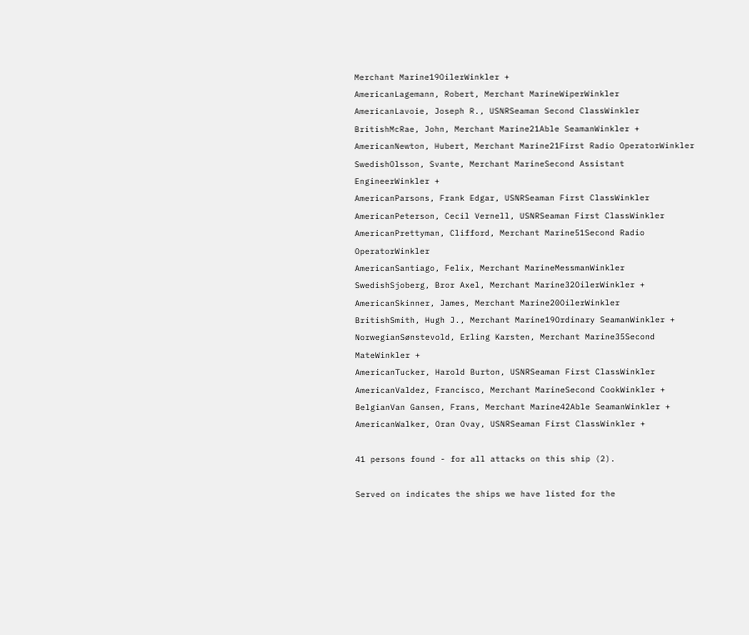Merchant Marine19OilerWinkler +
AmericanLagemann, Robert, Merchant MarineWiperWinkler
AmericanLavoie, Joseph R., USNRSeaman Second ClassWinkler
BritishMcRae, John, Merchant Marine21Able SeamanWinkler +
AmericanNewton, Hubert, Merchant Marine21First Radio OperatorWinkler
SwedishOlsson, Svante, Merchant MarineSecond Assistant EngineerWinkler +
AmericanParsons, Frank Edgar, USNRSeaman First ClassWinkler
AmericanPeterson, Cecil Vernell, USNRSeaman First ClassWinkler
AmericanPrettyman, Clifford, Merchant Marine51Second Radio OperatorWinkler
AmericanSantiago, Felix, Merchant MarineMessmanWinkler
SwedishSjoberg, Bror Axel, Merchant Marine32OilerWinkler +
AmericanSkinner, James, Merchant Marine20OilerWinkler
BritishSmith, Hugh J., Merchant Marine19Ordinary SeamanWinkler +
NorwegianSønstevold, Erling Karsten, Merchant Marine35Second MateWinkler +
AmericanTucker, Harold Burton, USNRSeaman First ClassWinkler
AmericanValdez, Francisco, Merchant MarineSecond CookWinkler +
BelgianVan Gansen, Frans, Merchant Marine42Able SeamanWinkler +
AmericanWalker, Oran Ovay, USNRSeaman First ClassWinkler +

41 persons found - for all attacks on this ship (2).

Served on indicates the ships we have listed for the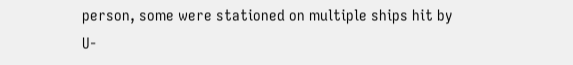person, some were stationed on multiple ships hit by U-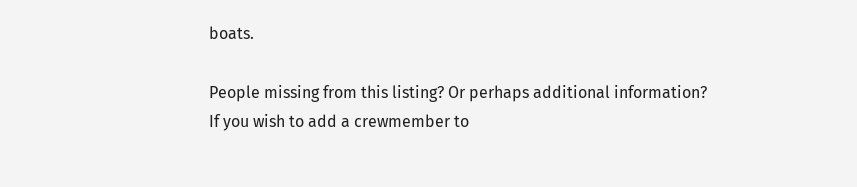boats.

People missing from this listing? Or perhaps additional information?
If you wish to add a crewmember to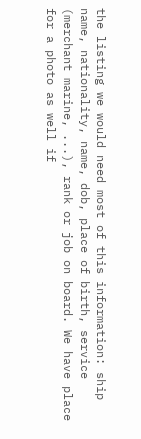the listing we would need most of this information: ship name, nationality, name, dob, place of birth, service (merchant marine, ...), rank or job on board. We have place for a photo as well if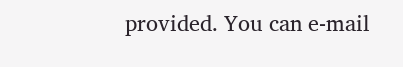provided. You can e-mail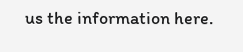us the information here.